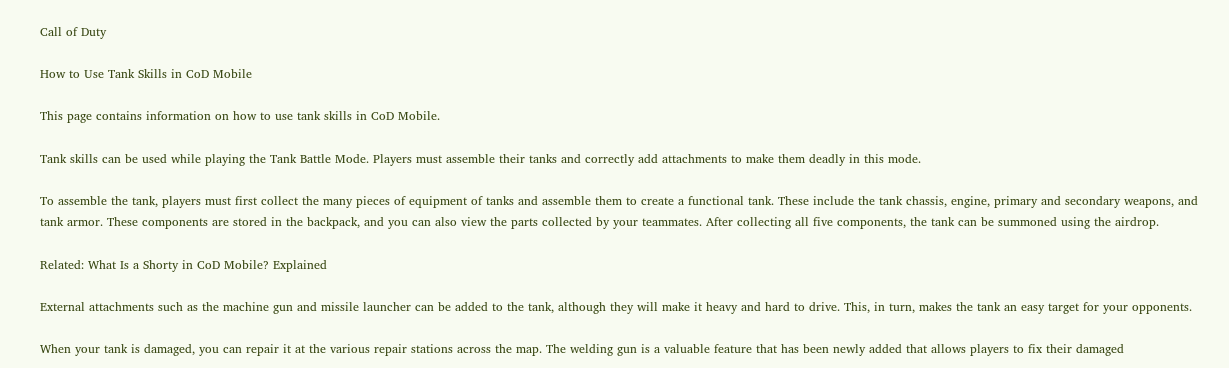Call of Duty

How to Use Tank Skills in CoD Mobile

This page contains information on how to use tank skills in CoD Mobile.

Tank skills can be used while playing the Tank Battle Mode. Players must assemble their tanks and correctly add attachments to make them deadly in this mode.

To assemble the tank, players must first collect the many pieces of equipment of tanks and assemble them to create a functional tank. These include the tank chassis, engine, primary and secondary weapons, and tank armor. These components are stored in the backpack, and you can also view the parts collected by your teammates. After collecting all five components, the tank can be summoned using the airdrop.

Related: What Is a Shorty in CoD Mobile? Explained

External attachments such as the machine gun and missile launcher can be added to the tank, although they will make it heavy and hard to drive. This, in turn, makes the tank an easy target for your opponents.

When your tank is damaged, you can repair it at the various repair stations across the map. The welding gun is a valuable feature that has been newly added that allows players to fix their damaged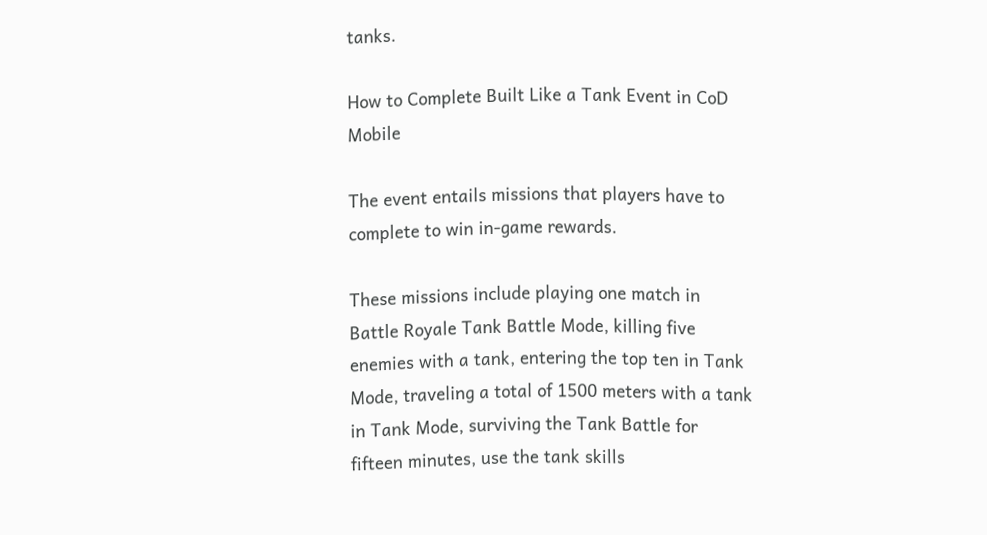tanks.

How to Complete Built Like a Tank Event in CoD Mobile

The event entails missions that players have to complete to win in-game rewards.

These missions include playing one match in Battle Royale Tank Battle Mode, killing five enemies with a tank, entering the top ten in Tank Mode, traveling a total of 1500 meters with a tank in Tank Mode, surviving the Tank Battle for fifteen minutes, use the tank skills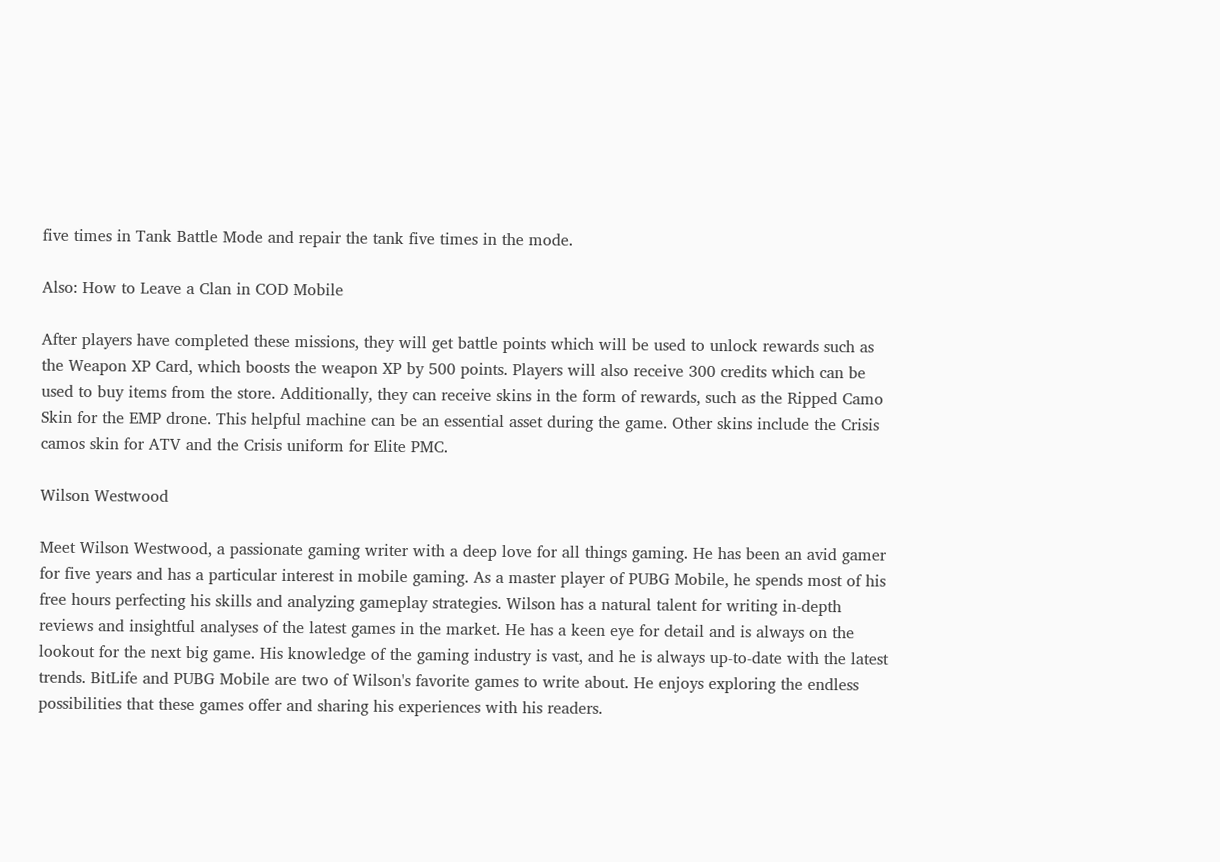five times in Tank Battle Mode and repair the tank five times in the mode.

Also: How to Leave a Clan in COD Mobile

After players have completed these missions, they will get battle points which will be used to unlock rewards such as the Weapon XP Card, which boosts the weapon XP by 500 points. Players will also receive 300 credits which can be used to buy items from the store. Additionally, they can receive skins in the form of rewards, such as the Ripped Camo  Skin for the EMP drone. This helpful machine can be an essential asset during the game. Other skins include the Crisis camos skin for ATV and the Crisis uniform for Elite PMC.

Wilson Westwood

Meet Wilson Westwood, a passionate gaming writer with a deep love for all things gaming. He has been an avid gamer for five years and has a particular interest in mobile gaming. As a master player of PUBG Mobile, he spends most of his free hours perfecting his skills and analyzing gameplay strategies. Wilson has a natural talent for writing in-depth reviews and insightful analyses of the latest games in the market. He has a keen eye for detail and is always on the lookout for the next big game. His knowledge of the gaming industry is vast, and he is always up-to-date with the latest trends. BitLife and PUBG Mobile are two of Wilson's favorite games to write about. He enjoys exploring the endless possibilities that these games offer and sharing his experiences with his readers.